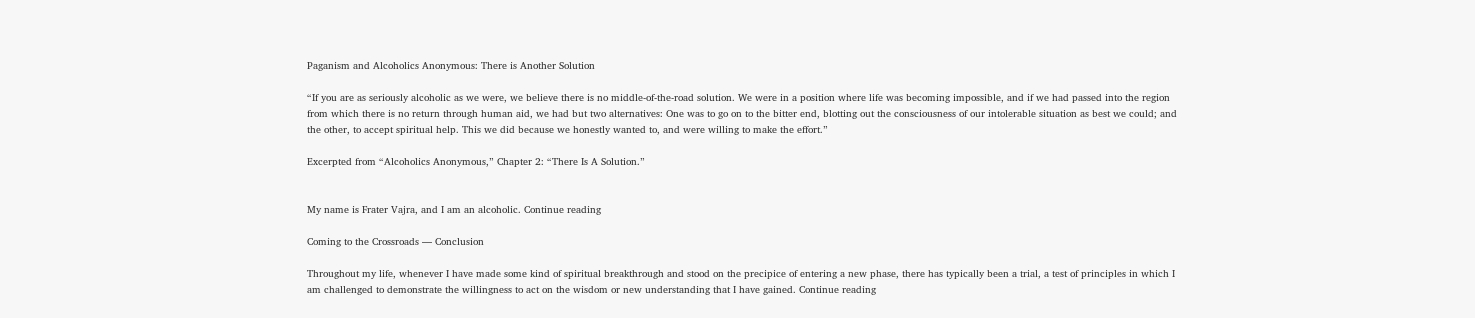Paganism and Alcoholics Anonymous: There is Another Solution

“If you are as seriously alcoholic as we were, we believe there is no middle-of-the-road solution. We were in a position where life was becoming impossible, and if we had passed into the region from which there is no return through human aid, we had but two alternatives: One was to go on to the bitter end, blotting out the consciousness of our intolerable situation as best we could; and the other, to accept spiritual help. This we did because we honestly wanted to, and were willing to make the effort.”

Excerpted from “Alcoholics Anonymous,” Chapter 2: “There Is A Solution.”


My name is Frater Vajra, and I am an alcoholic. Continue reading

Coming to the Crossroads — Conclusion

Throughout my life, whenever I have made some kind of spiritual breakthrough and stood on the precipice of entering a new phase, there has typically been a trial, a test of principles in which I am challenged to demonstrate the willingness to act on the wisdom or new understanding that I have gained. Continue reading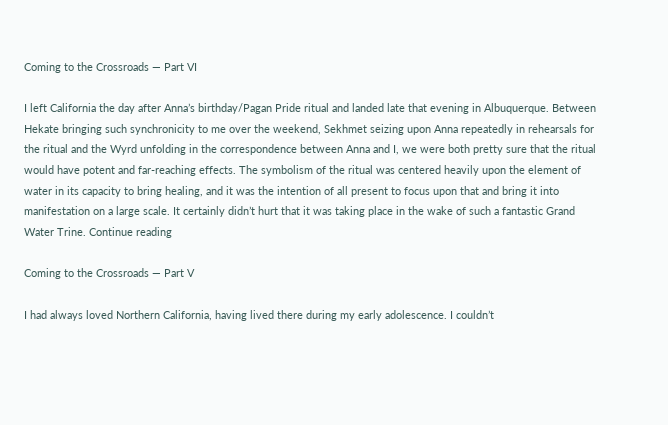Coming to the Crossroads — Part VI

I left California the day after Anna’s birthday/Pagan Pride ritual and landed late that evening in Albuquerque. Between Hekate bringing such synchronicity to me over the weekend, Sekhmet seizing upon Anna repeatedly in rehearsals for the ritual and the Wyrd unfolding in the correspondence between Anna and I, we were both pretty sure that the ritual would have potent and far-reaching effects. The symbolism of the ritual was centered heavily upon the element of water in its capacity to bring healing, and it was the intention of all present to focus upon that and bring it into manifestation on a large scale. It certainly didn’t hurt that it was taking place in the wake of such a fantastic Grand Water Trine. Continue reading

Coming to the Crossroads — Part V

I had always loved Northern California, having lived there during my early adolescence. I couldn’t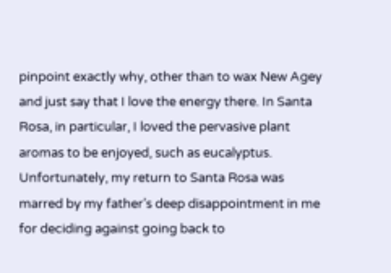pinpoint exactly why, other than to wax New Agey and just say that I love the energy there. In Santa Rosa, in particular, I loved the pervasive plant aromas to be enjoyed, such as eucalyptus. Unfortunately, my return to Santa Rosa was marred by my father’s deep disappointment in me for deciding against going back to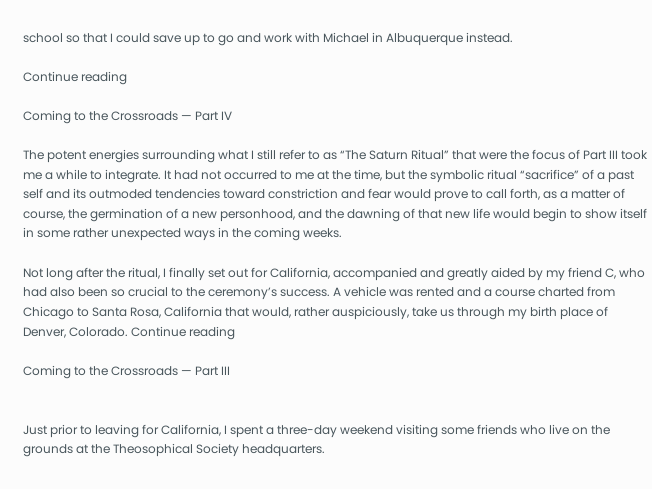school so that I could save up to go and work with Michael in Albuquerque instead.

Continue reading

Coming to the Crossroads — Part IV

The potent energies surrounding what I still refer to as “The Saturn Ritual” that were the focus of Part III took me a while to integrate. It had not occurred to me at the time, but the symbolic ritual “sacrifice” of a past self and its outmoded tendencies toward constriction and fear would prove to call forth, as a matter of course, the germination of a new personhood, and the dawning of that new life would begin to show itself in some rather unexpected ways in the coming weeks.

Not long after the ritual, I finally set out for California, accompanied and greatly aided by my friend C, who had also been so crucial to the ceremony’s success. A vehicle was rented and a course charted from Chicago to Santa Rosa, California that would, rather auspiciously, take us through my birth place of Denver, Colorado. Continue reading

Coming to the Crossroads — Part III


Just prior to leaving for California, I spent a three-day weekend visiting some friends who live on the grounds at the Theosophical Society headquarters.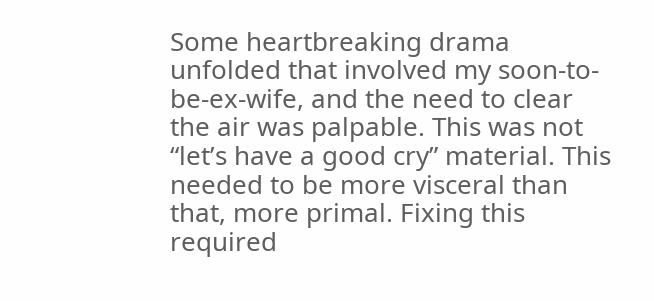Some heartbreaking drama unfolded that involved my soon-to-be-ex-wife, and the need to clear the air was palpable. This was not “let’s have a good cry” material. This needed to be more visceral than that, more primal. Fixing this required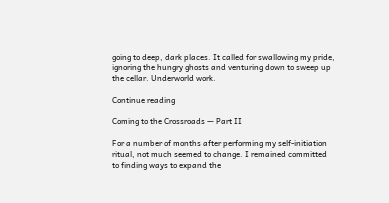going to deep, dark places. It called for swallowing my pride, ignoring the hungry ghosts and venturing down to sweep up the cellar. Underworld work.

Continue reading

Coming to the Crossroads — Part II

For a number of months after performing my self-initiation ritual, not much seemed to change. I remained committed to finding ways to expand the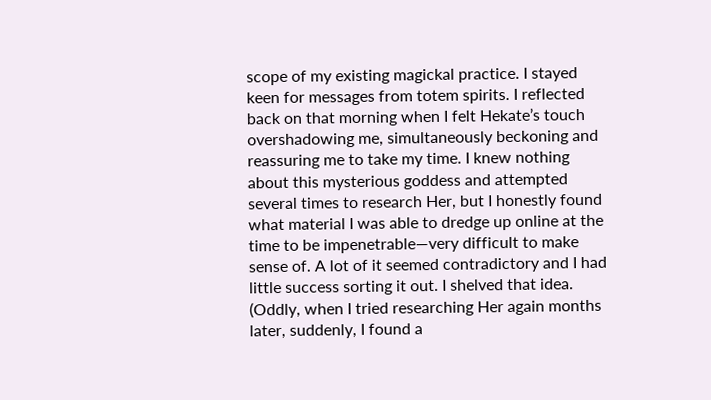scope of my existing magickal practice. I stayed keen for messages from totem spirits. I reflected back on that morning when I felt Hekate’s touch overshadowing me, simultaneously beckoning and reassuring me to take my time. I knew nothing about this mysterious goddess and attempted several times to research Her, but I honestly found what material I was able to dredge up online at the time to be impenetrable—very difficult to make sense of. A lot of it seemed contradictory and I had little success sorting it out. I shelved that idea. (Oddly, when I tried researching Her again months later, suddenly, I found a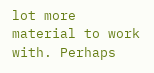lot more material to work with. Perhaps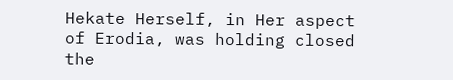Hekate Herself, in Her aspect of Erodia, was holding closed the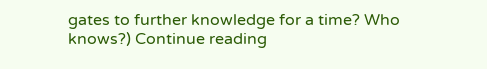gates to further knowledge for a time? Who knows?) Continue reading